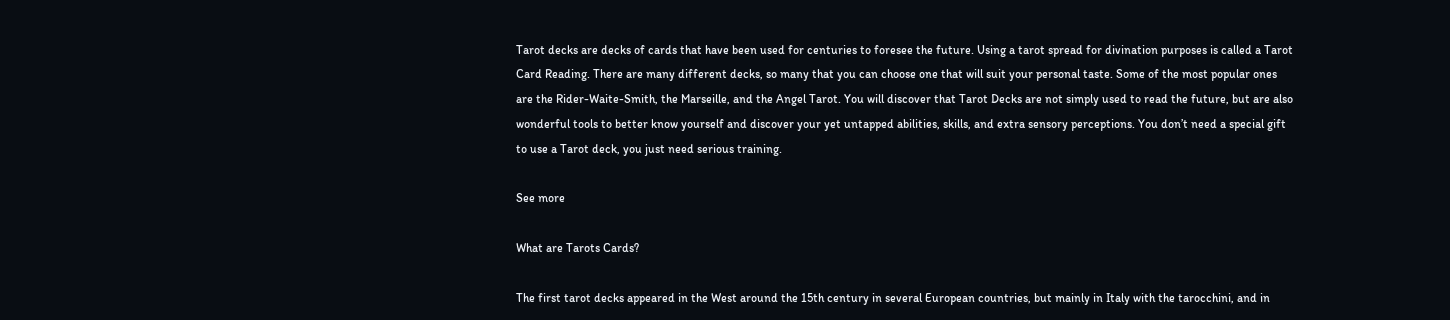Tarot decks are decks of cards that have been used for centuries to foresee the future. Using a tarot spread for divination purposes is called a Tarot Card Reading. There are many different decks, so many that you can choose one that will suit your personal taste. Some of the most popular ones are the Rider-Waite-Smith, the Marseille, and the Angel Tarot. You will discover that Tarot Decks are not simply used to read the future, but are also wonderful tools to better know yourself and discover your yet untapped abilities, skills, and extra sensory perceptions. You don’t need a special gift to use a Tarot deck, you just need serious training.

See more

What are Tarots Cards?

The first tarot decks appeared in the West around the 15th century in several European countries, but mainly in Italy with the tarocchini, and in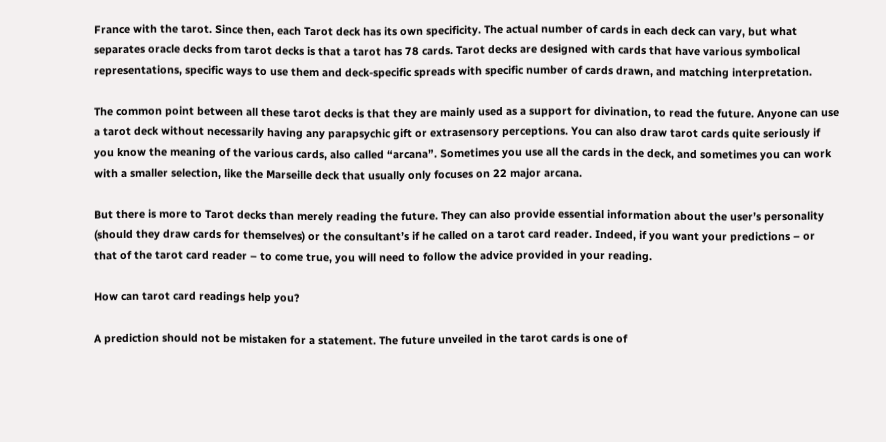France with the tarot. Since then, each Tarot deck has its own specificity. The actual number of cards in each deck can vary, but what separates oracle decks from tarot decks is that a tarot has 78 cards. Tarot decks are designed with cards that have various symbolical representations, specific ways to use them and deck-specific spreads with specific number of cards drawn, and matching interpretation.

The common point between all these tarot decks is that they are mainly used as a support for divination, to read the future. Anyone can use a tarot deck without necessarily having any parapsychic gift or extrasensory perceptions. You can also draw tarot cards quite seriously if you know the meaning of the various cards, also called “arcana”. Sometimes you use all the cards in the deck, and sometimes you can work with a smaller selection, like the Marseille deck that usually only focuses on 22 major arcana.

But there is more to Tarot decks than merely reading the future. They can also provide essential information about the user’s personality (should they draw cards for themselves) or the consultant’s if he called on a tarot card reader. Indeed, if you want your predictions – or that of the tarot card reader – to come true, you will need to follow the advice provided in your reading.

How can tarot card readings help you?

A prediction should not be mistaken for a statement. The future unveiled in the tarot cards is one of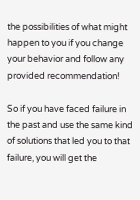the possibilities of what might happen to you if you change your behavior and follow any provided recommendation!

So if you have faced failure in the past and use the same kind of solutions that led you to that failure, you will get the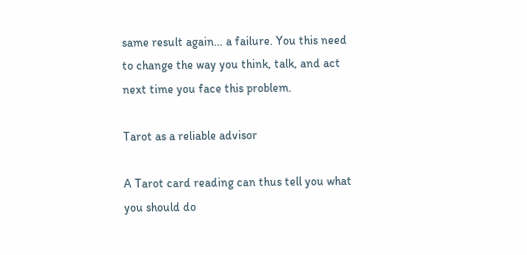same result again… a failure. You this need to change the way you think, talk, and act next time you face this problem.

Tarot as a reliable advisor

A Tarot card reading can thus tell you what you should do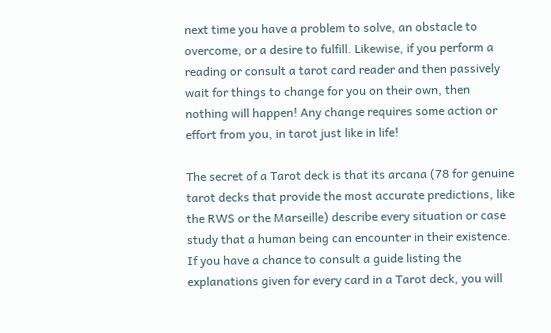next time you have a problem to solve, an obstacle to overcome, or a desire to fulfill. Likewise, if you perform a reading or consult a tarot card reader and then passively wait for things to change for you on their own, then nothing will happen! Any change requires some action or effort from you, in tarot just like in life!

The secret of a Tarot deck is that its arcana (78 for genuine tarot decks that provide the most accurate predictions, like the RWS or the Marseille) describe every situation or case study that a human being can encounter in their existence. If you have a chance to consult a guide listing the explanations given for every card in a Tarot deck, you will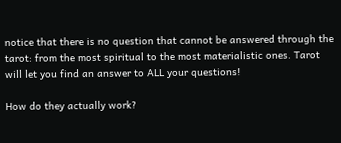notice that there is no question that cannot be answered through the tarot: from the most spiritual to the most materialistic ones. Tarot will let you find an answer to ALL your questions!

How do they actually work?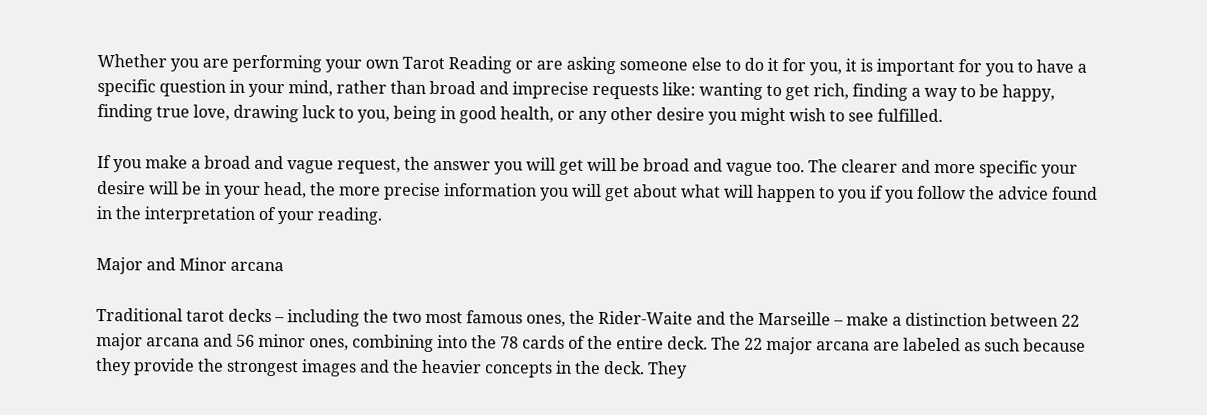Whether you are performing your own Tarot Reading or are asking someone else to do it for you, it is important for you to have a specific question in your mind, rather than broad and imprecise requests like: wanting to get rich, finding a way to be happy, finding true love, drawing luck to you, being in good health, or any other desire you might wish to see fulfilled.

If you make a broad and vague request, the answer you will get will be broad and vague too. The clearer and more specific your desire will be in your head, the more precise information you will get about what will happen to you if you follow the advice found in the interpretation of your reading.

Major and Minor arcana

Traditional tarot decks – including the two most famous ones, the Rider-Waite and the Marseille – make a distinction between 22 major arcana and 56 minor ones, combining into the 78 cards of the entire deck. The 22 major arcana are labeled as such because they provide the strongest images and the heavier concepts in the deck. They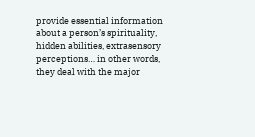provide essential information about a person’s spirituality, hidden abilities, extrasensory perceptions… in other words, they deal with the major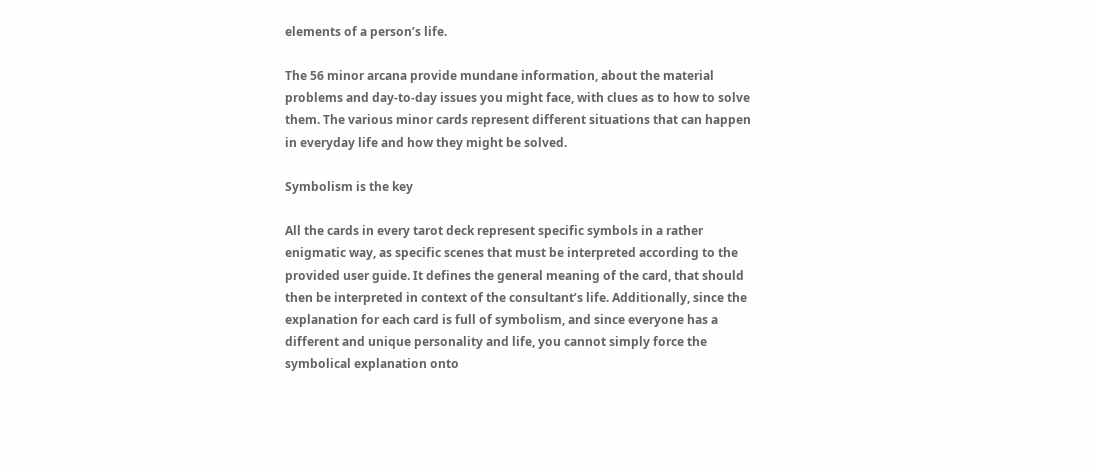elements of a person’s life.

The 56 minor arcana provide mundane information, about the material problems and day-to-day issues you might face, with clues as to how to solve them. The various minor cards represent different situations that can happen in everyday life and how they might be solved.

Symbolism is the key

All the cards in every tarot deck represent specific symbols in a rather enigmatic way, as specific scenes that must be interpreted according to the provided user guide. It defines the general meaning of the card, that should then be interpreted in context of the consultant’s life. Additionally, since the explanation for each card is full of symbolism, and since everyone has a different and unique personality and life, you cannot simply force the symbolical explanation onto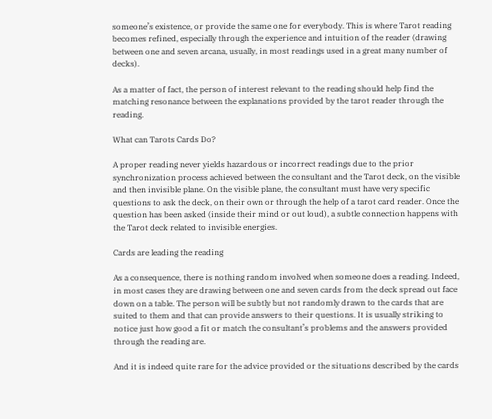someone’s existence, or provide the same one for everybody. This is where Tarot reading becomes refined, especially through the experience and intuition of the reader (drawing between one and seven arcana, usually, in most readings used in a great many number of decks).

As a matter of fact, the person of interest relevant to the reading should help find the matching resonance between the explanations provided by the tarot reader through the reading.

What can Tarots Cards Do?

A proper reading never yields hazardous or incorrect readings due to the prior synchronization process achieved between the consultant and the Tarot deck, on the visible and then invisible plane. On the visible plane, the consultant must have very specific questions to ask the deck, on their own or through the help of a tarot card reader. Once the question has been asked (inside their mind or out loud), a subtle connection happens with the Tarot deck related to invisible energies.

Cards are leading the reading

As a consequence, there is nothing random involved when someone does a reading. Indeed, in most cases they are drawing between one and seven cards from the deck spread out face down on a table. The person will be subtly but not randomly drawn to the cards that are suited to them and that can provide answers to their questions. It is usually striking to notice just how good a fit or match the consultant’s problems and the answers provided through the reading are.

And it is indeed quite rare for the advice provided or the situations described by the cards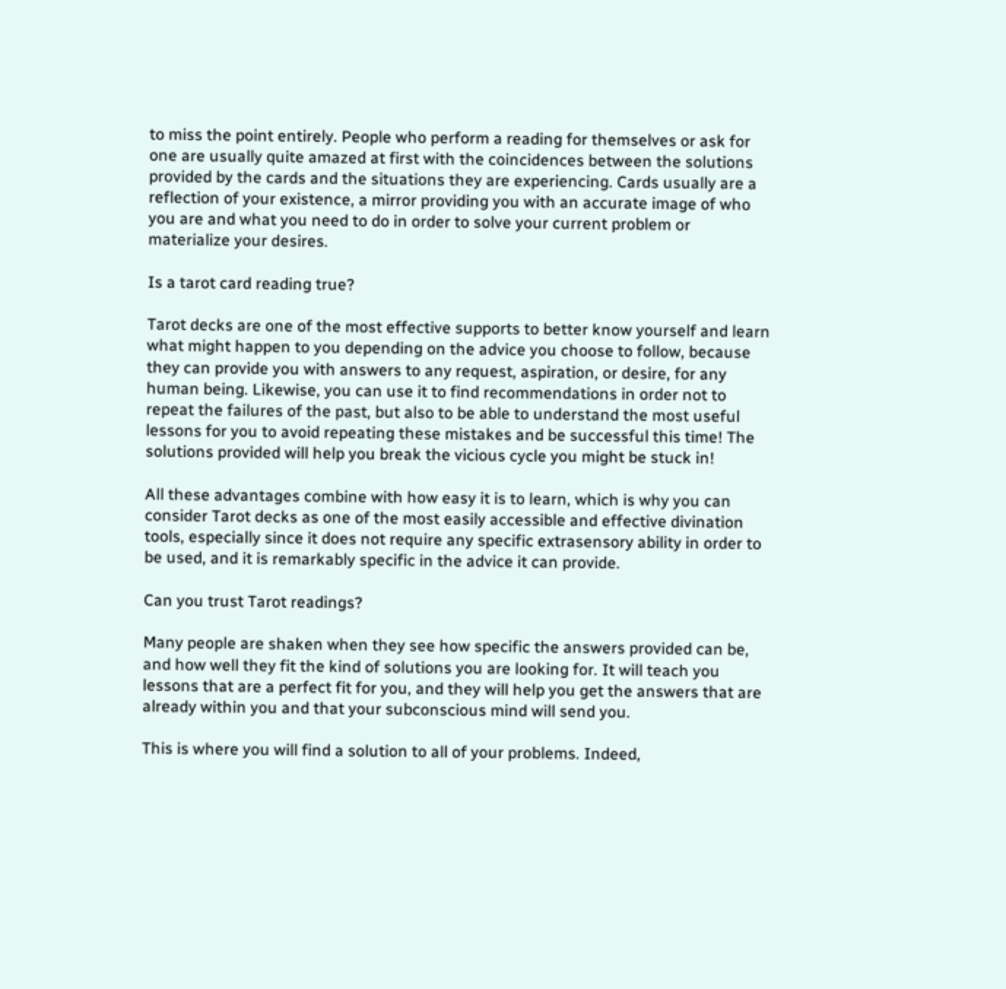to miss the point entirely. People who perform a reading for themselves or ask for one are usually quite amazed at first with the coincidences between the solutions provided by the cards and the situations they are experiencing. Cards usually are a reflection of your existence, a mirror providing you with an accurate image of who you are and what you need to do in order to solve your current problem or materialize your desires.

Is a tarot card reading true?

Tarot decks are one of the most effective supports to better know yourself and learn what might happen to you depending on the advice you choose to follow, because they can provide you with answers to any request, aspiration, or desire, for any human being. Likewise, you can use it to find recommendations in order not to repeat the failures of the past, but also to be able to understand the most useful lessons for you to avoid repeating these mistakes and be successful this time! The solutions provided will help you break the vicious cycle you might be stuck in!

All these advantages combine with how easy it is to learn, which is why you can consider Tarot decks as one of the most easily accessible and effective divination tools, especially since it does not require any specific extrasensory ability in order to be used, and it is remarkably specific in the advice it can provide.

Can you trust Tarot readings?

Many people are shaken when they see how specific the answers provided can be, and how well they fit the kind of solutions you are looking for. It will teach you lessons that are a perfect fit for you, and they will help you get the answers that are already within you and that your subconscious mind will send you.

This is where you will find a solution to all of your problems. Indeed,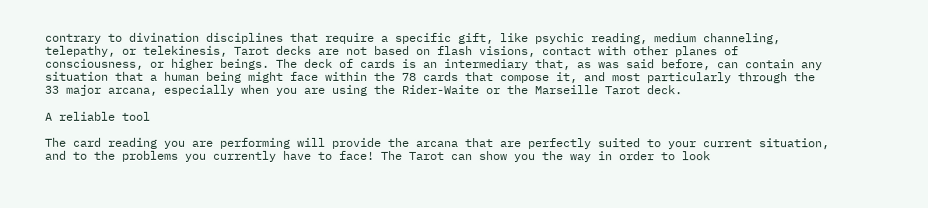contrary to divination disciplines that require a specific gift, like psychic reading, medium channeling, telepathy, or telekinesis, Tarot decks are not based on flash visions, contact with other planes of consciousness, or higher beings. The deck of cards is an intermediary that, as was said before, can contain any situation that a human being might face within the 78 cards that compose it, and most particularly through the 33 major arcana, especially when you are using the Rider-Waite or the Marseille Tarot deck.

A reliable tool

The card reading you are performing will provide the arcana that are perfectly suited to your current situation, and to the problems you currently have to face! The Tarot can show you the way in order to look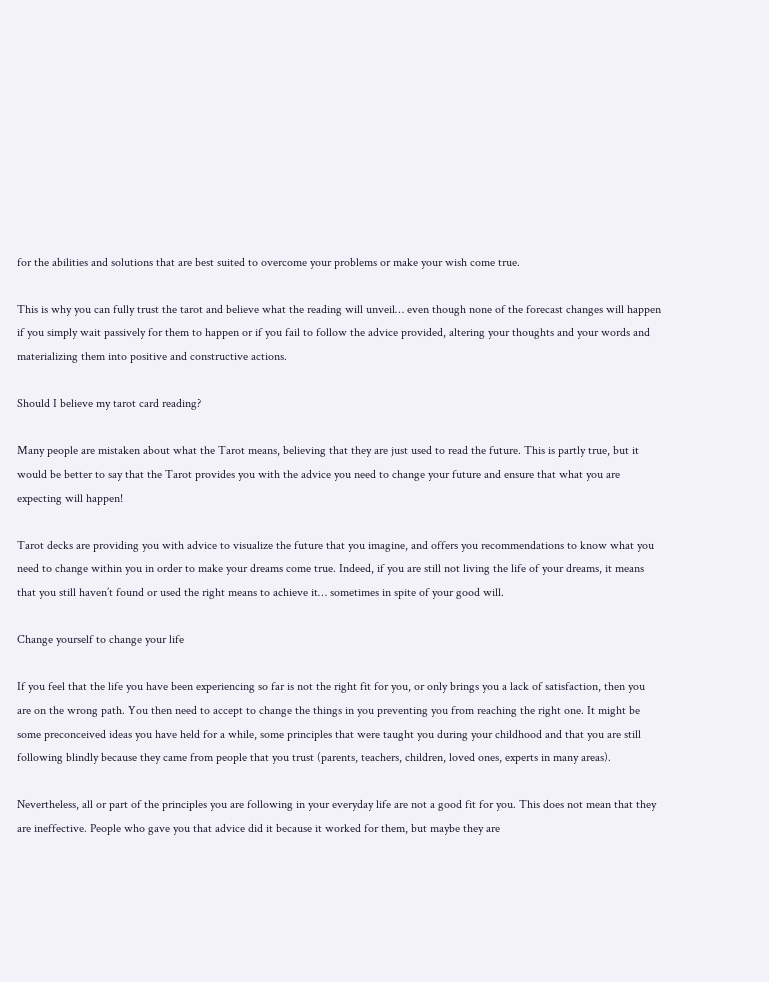for the abilities and solutions that are best suited to overcome your problems or make your wish come true.

This is why you can fully trust the tarot and believe what the reading will unveil… even though none of the forecast changes will happen if you simply wait passively for them to happen or if you fail to follow the advice provided, altering your thoughts and your words and materializing them into positive and constructive actions.

Should I believe my tarot card reading?

Many people are mistaken about what the Tarot means, believing that they are just used to read the future. This is partly true, but it would be better to say that the Tarot provides you with the advice you need to change your future and ensure that what you are expecting will happen!

Tarot decks are providing you with advice to visualize the future that you imagine, and offers you recommendations to know what you need to change within you in order to make your dreams come true. Indeed, if you are still not living the life of your dreams, it means that you still haven’t found or used the right means to achieve it… sometimes in spite of your good will.

Change yourself to change your life

If you feel that the life you have been experiencing so far is not the right fit for you, or only brings you a lack of satisfaction, then you are on the wrong path. You then need to accept to change the things in you preventing you from reaching the right one. It might be some preconceived ideas you have held for a while, some principles that were taught you during your childhood and that you are still following blindly because they came from people that you trust (parents, teachers, children, loved ones, experts in many areas).

Nevertheless, all or part of the principles you are following in your everyday life are not a good fit for you. This does not mean that they are ineffective. People who gave you that advice did it because it worked for them, but maybe they are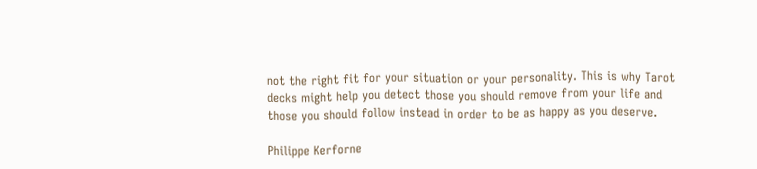not the right fit for your situation or your personality. This is why Tarot decks might help you detect those you should remove from your life and those you should follow instead in order to be as happy as you deserve.

Philippe Kerforne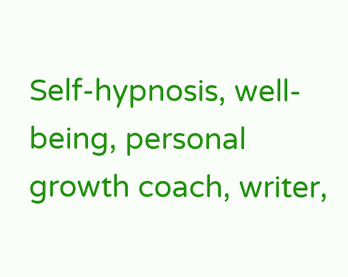Self-hypnosis, well-being, personal growth coach, writer,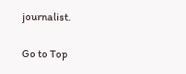journalist.

Go to Top